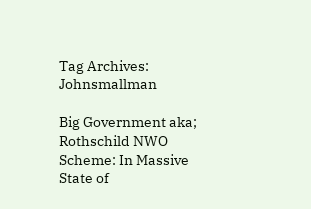Tag Archives: Johnsmallman

Big Government aka; Rothschild NWO Scheme: In Massive State of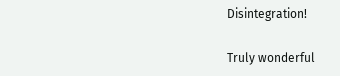Disintegration!

Truly wonderful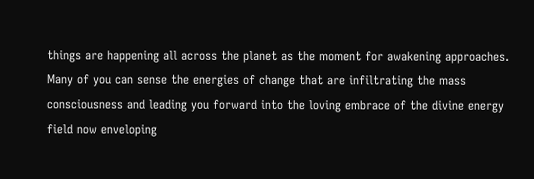things are happening all across the planet as the moment for awakening approaches.  Many of you can sense the energies of change that are infiltrating the mass consciousness and leading you forward into the loving embrace of the divine energy field now enveloping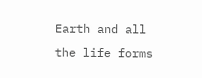Earth and all the life forms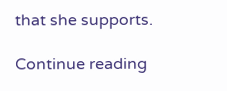that she supports.

Continue reading